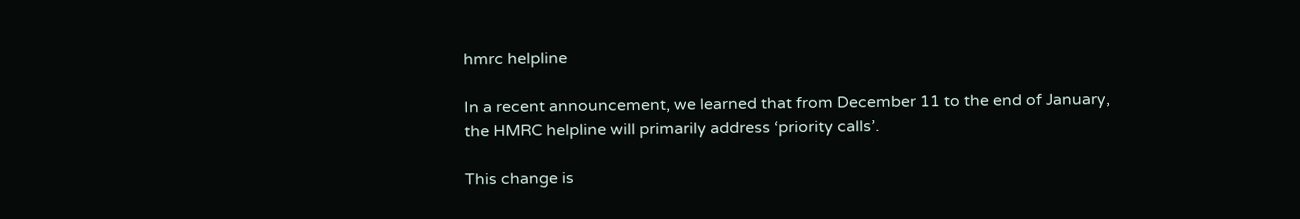hmrc helpline

In a recent announcement, we learned that from December 11 to the end of January, the HMRC helpline will primarily address ‘priority calls’.

This change is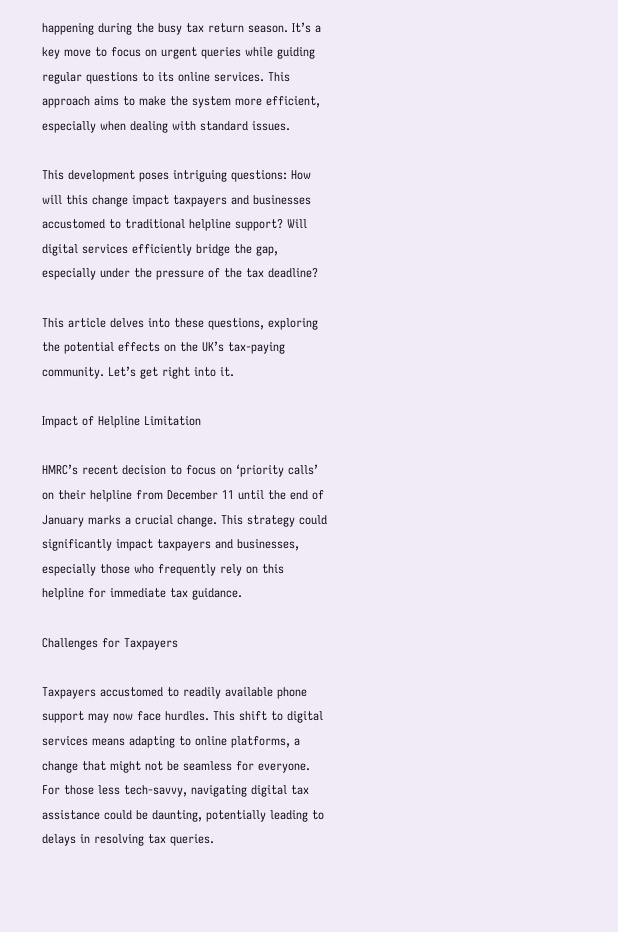happening during the busy tax return season. It’s a key move to focus on urgent queries while guiding regular questions to its online services. This approach aims to make the system more efficient, especially when dealing with standard issues.

This development poses intriguing questions: How will this change impact taxpayers and businesses accustomed to traditional helpline support? Will digital services efficiently bridge the gap, especially under the pressure of the tax deadline?

This article delves into these questions, exploring the potential effects on the UK’s tax-paying community. Let’s get right into it.

Impact of Helpline Limitation

HMRC’s recent decision to focus on ‘priority calls’ on their helpline from December 11 until the end of January marks a crucial change. This strategy could significantly impact taxpayers and businesses, especially those who frequently rely on this helpline for immediate tax guidance.

Challenges for Taxpayers

Taxpayers accustomed to readily available phone support may now face hurdles. This shift to digital services means adapting to online platforms, a change that might not be seamless for everyone. For those less tech-savvy, navigating digital tax assistance could be daunting, potentially leading to delays in resolving tax queries.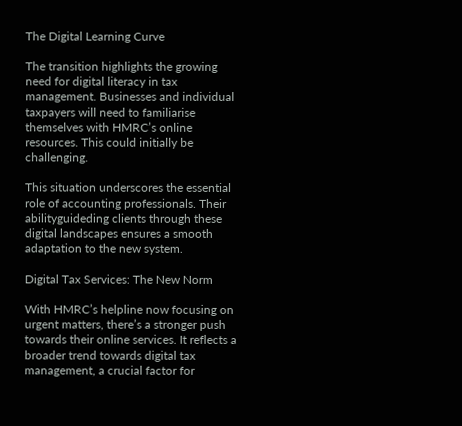The Digital Learning Curve

The transition highlights the growing need for digital literacy in tax management. Businesses and individual taxpayers will need to familiarise themselves with HMRC’s online resources. This could initially be challenging.

This situation underscores the essential role of accounting professionals. Their abilityguideding clients through these digital landscapes ensures a smooth adaptation to the new system.

Digital Tax Services: The New Norm

With HMRC’s helpline now focusing on urgent matters, there’s a stronger push towards their online services. It reflects a broader trend towards digital tax management, a crucial factor for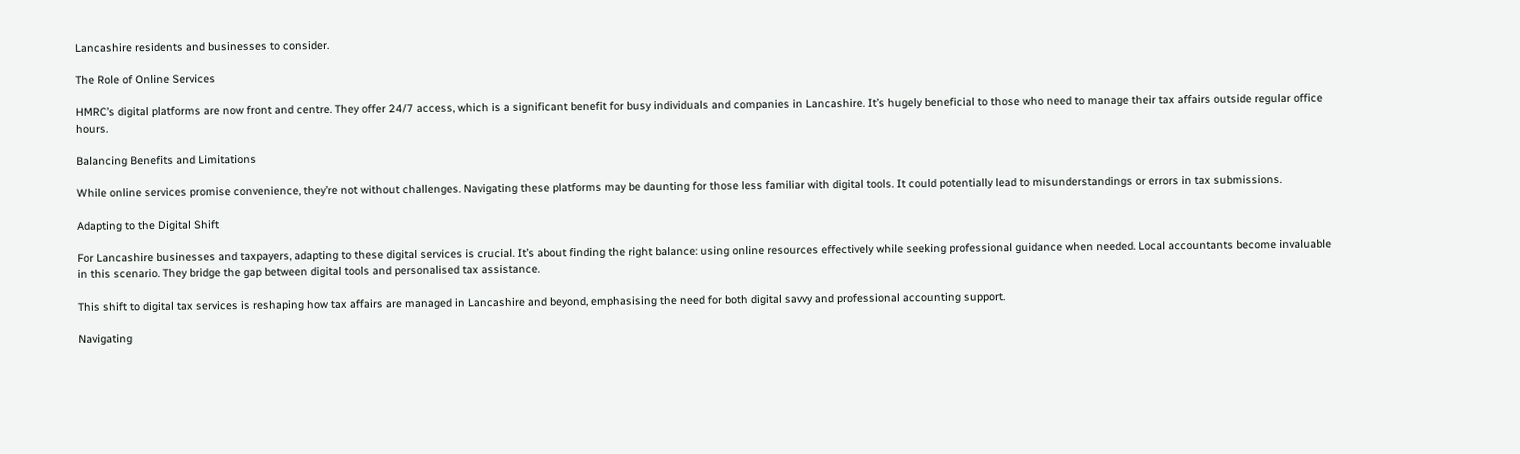Lancashire residents and businesses to consider.

The Role of Online Services

HMRC’s digital platforms are now front and centre. They offer 24/7 access, which is a significant benefit for busy individuals and companies in Lancashire. It’s hugely beneficial to those who need to manage their tax affairs outside regular office hours.

Balancing Benefits and Limitations

While online services promise convenience, they’re not without challenges. Navigating these platforms may be daunting for those less familiar with digital tools. It could potentially lead to misunderstandings or errors in tax submissions.

Adapting to the Digital Shift

For Lancashire businesses and taxpayers, adapting to these digital services is crucial. It’s about finding the right balance: using online resources effectively while seeking professional guidance when needed. Local accountants become invaluable in this scenario. They bridge the gap between digital tools and personalised tax assistance.

This shift to digital tax services is reshaping how tax affairs are managed in Lancashire and beyond, emphasising the need for both digital savvy and professional accounting support.

Navigating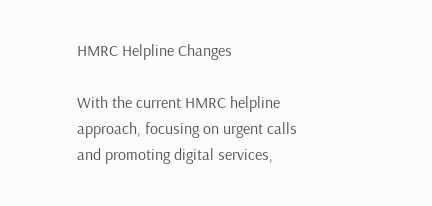HMRC Helpline Changes

With the current HMRC helpline approach, focusing on urgent calls and promoting digital services,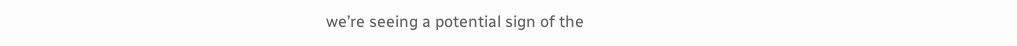we’re seeing a potential sign of the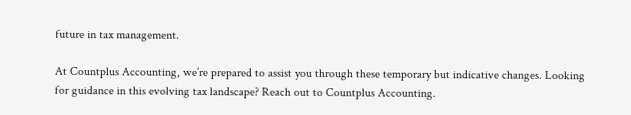future in tax management.

At Countplus Accounting, we’re prepared to assist you through these temporary but indicative changes. Looking for guidance in this evolving tax landscape? Reach out to Countplus Accounting.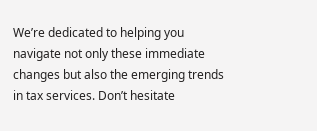We’re dedicated to helping you navigate not only these immediate changes but also the emerging trends in tax services. Don’t hesitate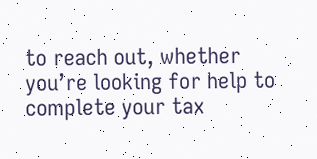to reach out, whether you’re looking for help to complete your tax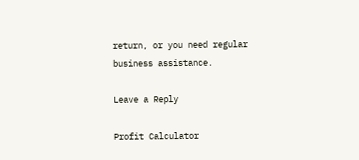return, or you need regular business assistance.

Leave a Reply

Profit Calculator